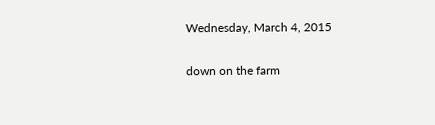Wednesday, March 4, 2015

down on the farm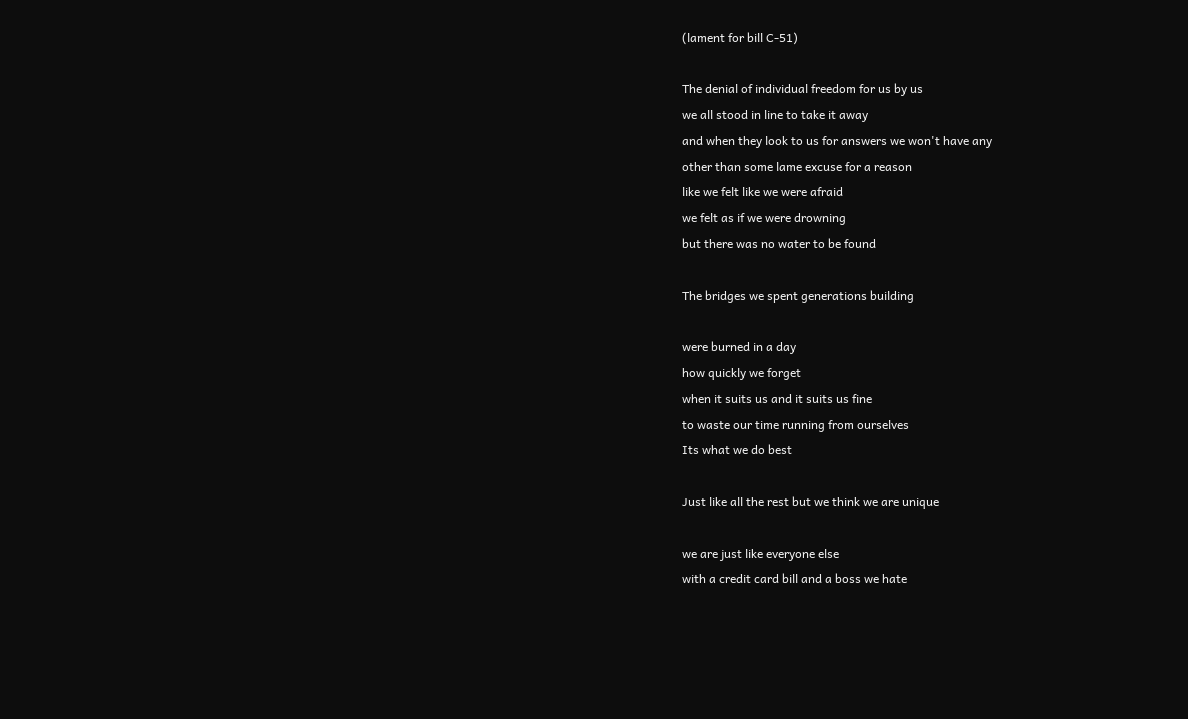(lament for bill C-51)

The denial of individual freedom for us by us
we all stood in line to take it away
and when they look to us for answers we won't have any
other than some lame excuse for a reason
like we felt like we were afraid
we felt as if we were drowning
but there was no water to be found

The bridges we spent generations building

were burned in a day
how quickly we forget
when it suits us and it suits us fine
to waste our time running from ourselves
Its what we do best

Just like all the rest but we think we are unique

we are just like everyone else
with a credit card bill and a boss we hate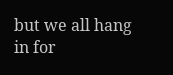but we all hang in for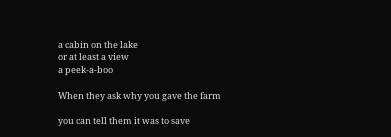a cabin on the lake
or at least a view
a peek-a-boo

When they ask why you gave the farm

you can tell them it was to save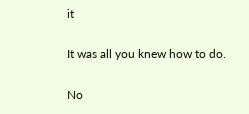it

It was all you knew how to do.

No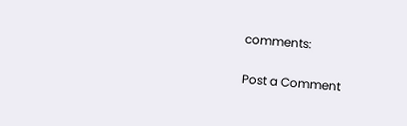comments:

Post a Comment